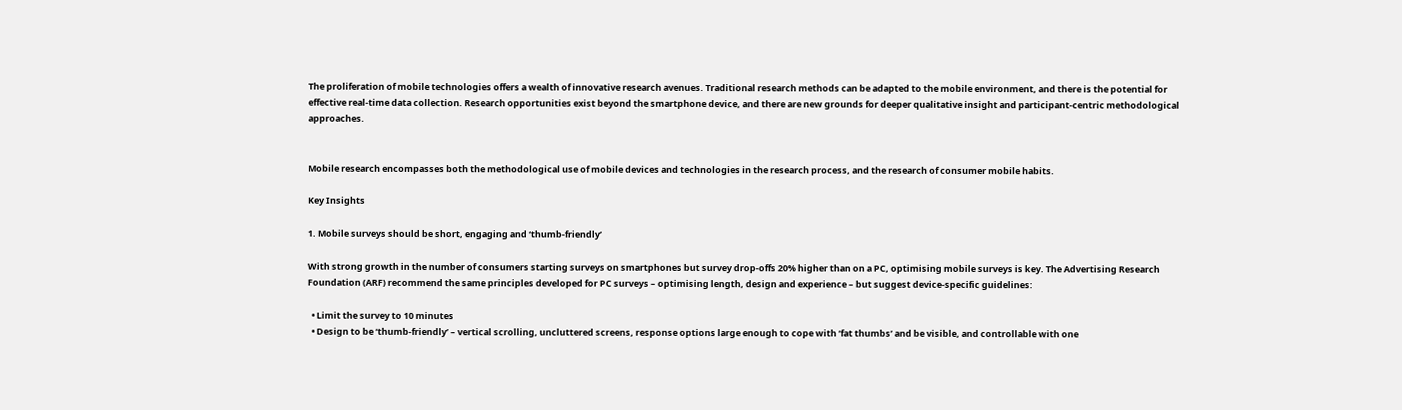The proliferation of mobile technologies offers a wealth of innovative research avenues. Traditional research methods can be adapted to the mobile environment, and there is the potential for effective real-time data collection. Research opportunities exist beyond the smartphone device, and there are new grounds for deeper qualitative insight and participant-centric methodological approaches.


Mobile research encompasses both the methodological use of mobile devices and technologies in the research process, and the research of consumer mobile habits.

Key Insights

1. Mobile surveys should be short, engaging and ‘thumb-friendly’

With strong growth in the number of consumers starting surveys on smartphones but survey drop-offs 20% higher than on a PC, optimising mobile surveys is key. The Advertising Research Foundation (ARF) recommend the same principles developed for PC surveys – optimising length, design and experience – but suggest device-specific guidelines:

  • Limit the survey to 10 minutes
  • Design to be ‘thumb-friendly’ – vertical scrolling, uncluttered screens, response options large enough to cope with ‘fat thumbs’ and be visible, and controllable with one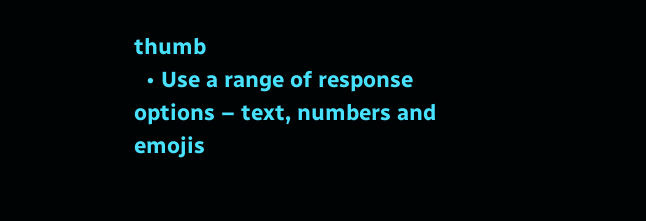thumb
  • Use a range of response options – text, numbers and emojis